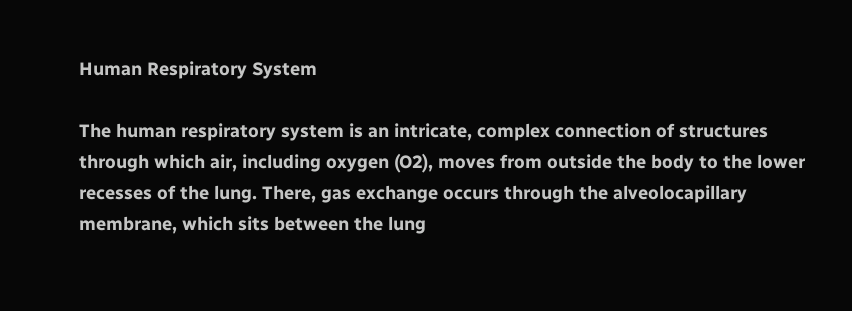Human Respiratory System

The human respiratory system is an intricate, complex connection of structures through which air, including oxygen (O2), moves from outside the body to the lower recesses of the lung. There, gas exchange occurs through the alveolocapillary membrane, which sits between the lung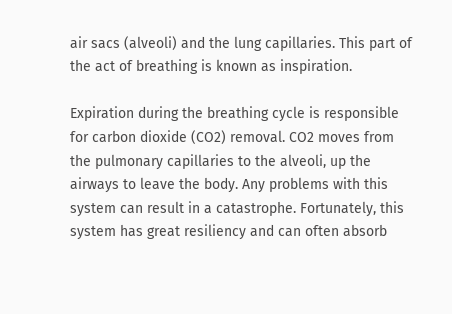air sacs (alveoli) and the lung capillaries. This part of the act of breathing is known as inspiration.

Expiration during the breathing cycle is responsible for carbon dioxide (CO2) removal. CO2 moves from the pulmonary capillaries to the alveoli, up the airways to leave the body. Any problems with this system can result in a catastrophe. Fortunately, this system has great resiliency and can often absorb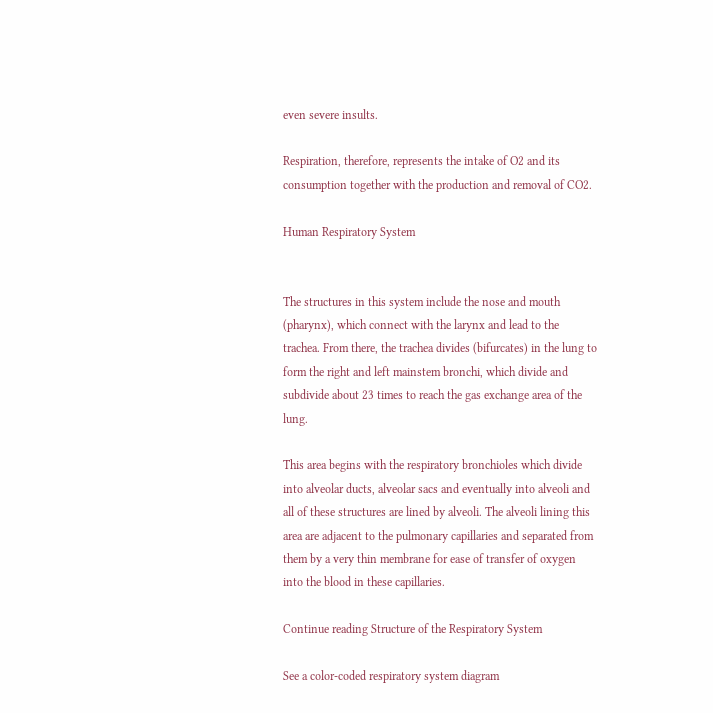even severe insults.

Respiration, therefore, represents the intake of O2 and its consumption together with the production and removal of CO2.

Human Respiratory System


The structures in this system include the nose and mouth (pharynx), which connect with the larynx and lead to the trachea. From there, the trachea divides (bifurcates) in the lung to form the right and left mainstem bronchi, which divide and subdivide about 23 times to reach the gas exchange area of the lung.

This area begins with the respiratory bronchioles which divide into alveolar ducts, alveolar sacs and eventually into alveoli and all of these structures are lined by alveoli. The alveoli lining this area are adjacent to the pulmonary capillaries and separated from them by a very thin membrane for ease of transfer of oxygen into the blood in these capillaries.

Continue reading Structure of the Respiratory System

See a color-coded respiratory system diagram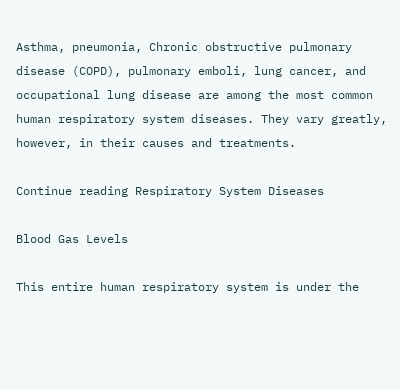Asthma, pneumonia, Chronic obstructive pulmonary disease (COPD), pulmonary emboli, lung cancer, and occupational lung disease are among the most common human respiratory system diseases. They vary greatly, however, in their causes and treatments.

Continue reading Respiratory System Diseases

Blood Gas Levels

This entire human respiratory system is under the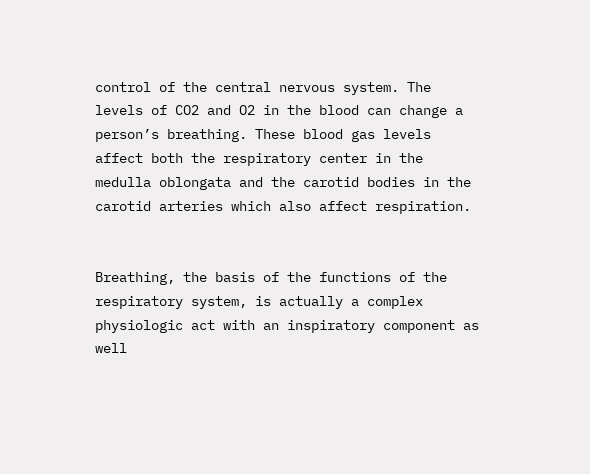control of the central nervous system. The levels of CO2 and O2 in the blood can change a person’s breathing. These blood gas levels affect both the respiratory center in the medulla oblongata and the carotid bodies in the carotid arteries which also affect respiration.


Breathing, the basis of the functions of the respiratory system, is actually a complex physiologic act with an inspiratory component as well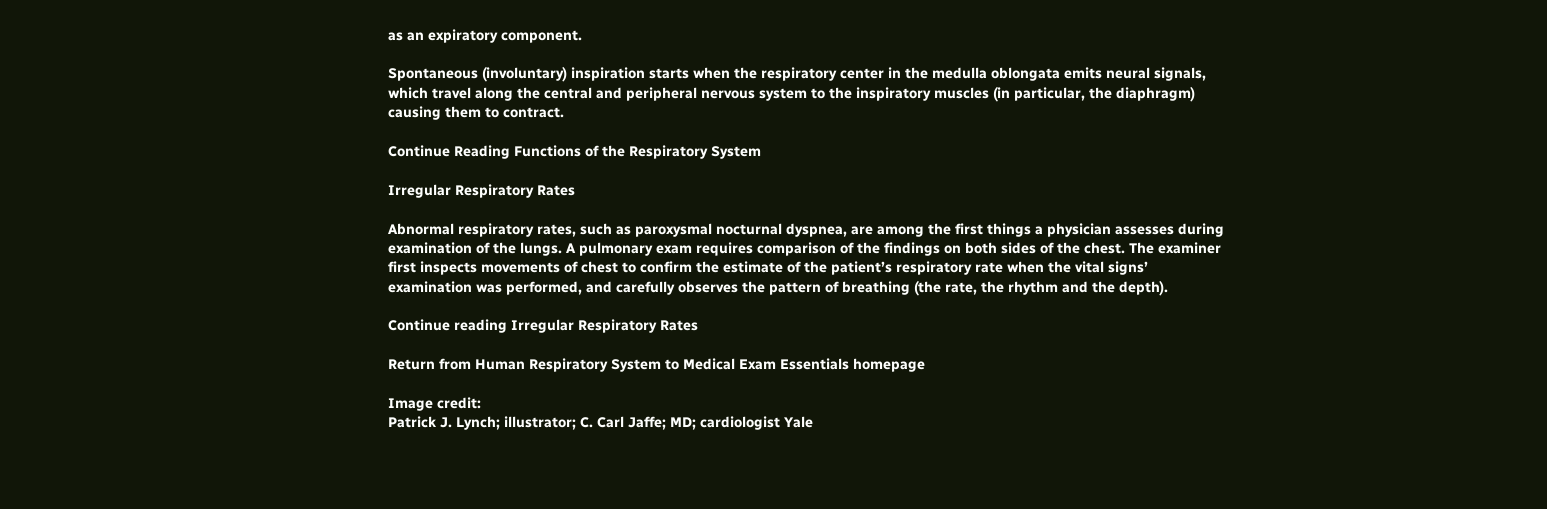as an expiratory component.

Spontaneous (involuntary) inspiration starts when the respiratory center in the medulla oblongata emits neural signals, which travel along the central and peripheral nervous system to the inspiratory muscles (in particular, the diaphragm) causing them to contract.

Continue Reading Functions of the Respiratory System

Irregular Respiratory Rates

Abnormal respiratory rates, such as paroxysmal nocturnal dyspnea, are among the first things a physician assesses during examination of the lungs. A pulmonary exam requires comparison of the findings on both sides of the chest. The examiner first inspects movements of chest to confirm the estimate of the patient’s respiratory rate when the vital signs’ examination was performed, and carefully observes the pattern of breathing (the rate, the rhythm and the depth).

Continue reading Irregular Respiratory Rates

Return from Human Respiratory System to Medical Exam Essentials homepage

Image credit:
Patrick J. Lynch; illustrator; C. Carl Jaffe; MD; cardiologist Yale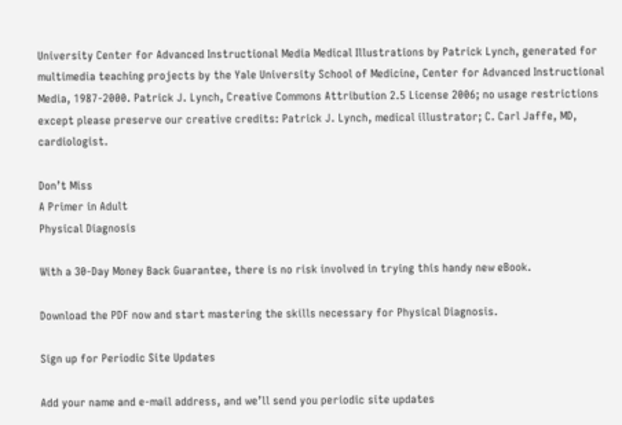University Center for Advanced Instructional Media Medical Illustrations by Patrick Lynch, generated for multimedia teaching projects by the Yale University School of Medicine, Center for Advanced Instructional Media, 1987-2000. Patrick J. Lynch, Creative Commons Attribution 2.5 License 2006; no usage restrictions except please preserve our creative credits: Patrick J. Lynch, medical illustrator; C. Carl Jaffe, MD, cardiologist.

Don’t Miss
A Primer in Adult
Physical Diagnosis

With a 30-Day Money Back Guarantee, there is no risk involved in trying this handy new eBook.

Download the PDF now and start mastering the skills necessary for Physical Diagnosis.

Sign up for Periodic Site Updates

Add your name and e-mail address, and we’ll send you periodic site updates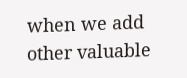when we add other valuable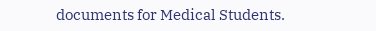documents for Medical Students.